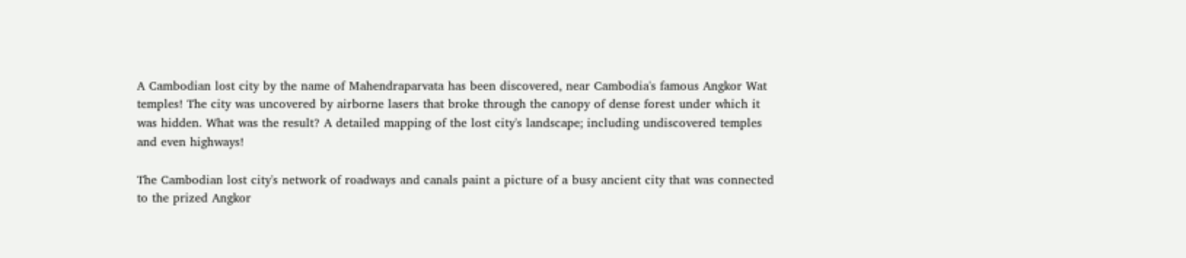A Cambodian lost city by the name of Mahendraparvata has been discovered, near Cambodia's famous Angkor Wat temples! The city was uncovered by airborne lasers that broke through the canopy of dense forest under which it was hidden. What was the result? A detailed mapping of the lost city's landscape; including undiscovered temples and even highways!

The Cambodian lost city's network of roadways and canals paint a picture of a busy ancient city that was connected to the prized Angkor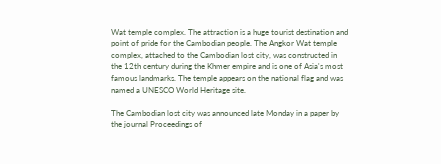Wat temple complex. The attraction is a huge tourist destination and point of pride for the Cambodian people. The Angkor Wat temple complex, attached to the Cambodian lost city, was constructed in the 12th century during the Khmer empire and is one of Asia's most famous landmarks. The temple appears on the national flag and was named a UNESCO World Heritage site.

The Cambodian lost city was announced late Monday in a paper by the journal Proceedings of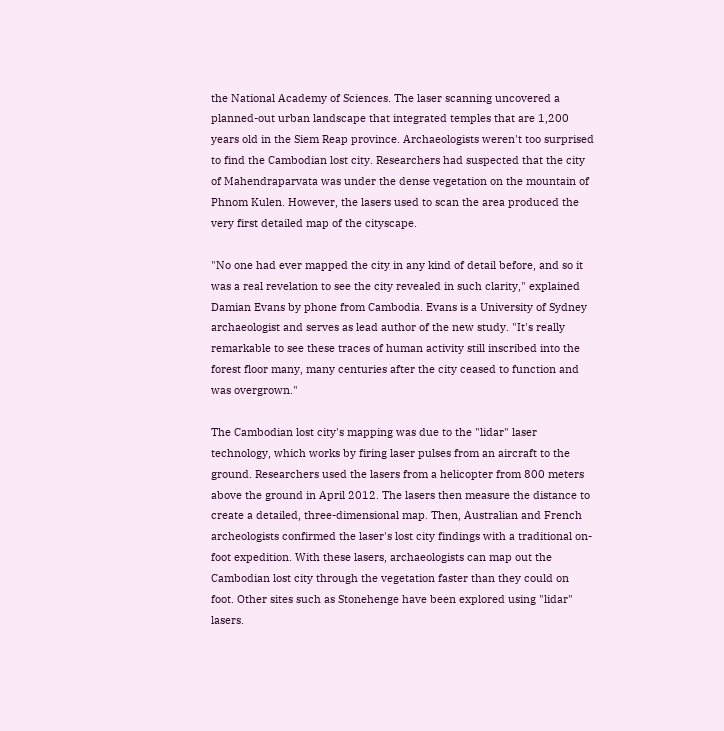the National Academy of Sciences. The laser scanning uncovered a planned-out urban landscape that integrated temples that are 1,200 years old in the Siem Reap province. Archaeologists weren't too surprised to find the Cambodian lost city. Researchers had suspected that the city of Mahendraparvata was under the dense vegetation on the mountain of Phnom Kulen. However, the lasers used to scan the area produced the very first detailed map of the cityscape.

"No one had ever mapped the city in any kind of detail before, and so it was a real revelation to see the city revealed in such clarity," explained Damian Evans by phone from Cambodia. Evans is a University of Sydney archaeologist and serves as lead author of the new study. "It's really remarkable to see these traces of human activity still inscribed into the forest floor many, many centuries after the city ceased to function and was overgrown."

The Cambodian lost city's mapping was due to the "lidar" laser technology, which works by firing laser pulses from an aircraft to the ground. Researchers used the lasers from a helicopter from 800 meters above the ground in April 2012. The lasers then measure the distance to create a detailed, three-dimensional map. Then, Australian and French archeologists confirmed the laser's lost city findings with a traditional on-foot expedition. With these lasers, archaeologists can map out the Cambodian lost city through the vegetation faster than they could on foot. Other sites such as Stonehenge have been explored using "lidar" lasers.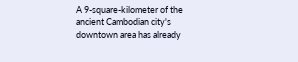A 9-square-kilometer of the ancient Cambodian city's downtown area has already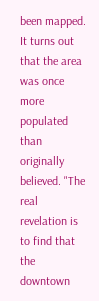been mapped. It turns out that the area was once more populated than originally believed. "The real revelation is to find that the downtown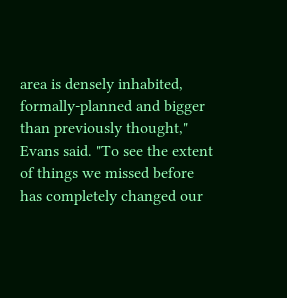area is densely inhabited, formally-planned and bigger than previously thought," Evans said. "To see the extent of things we missed before has completely changed our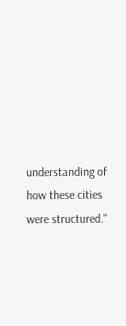understanding of how these cities were structured."